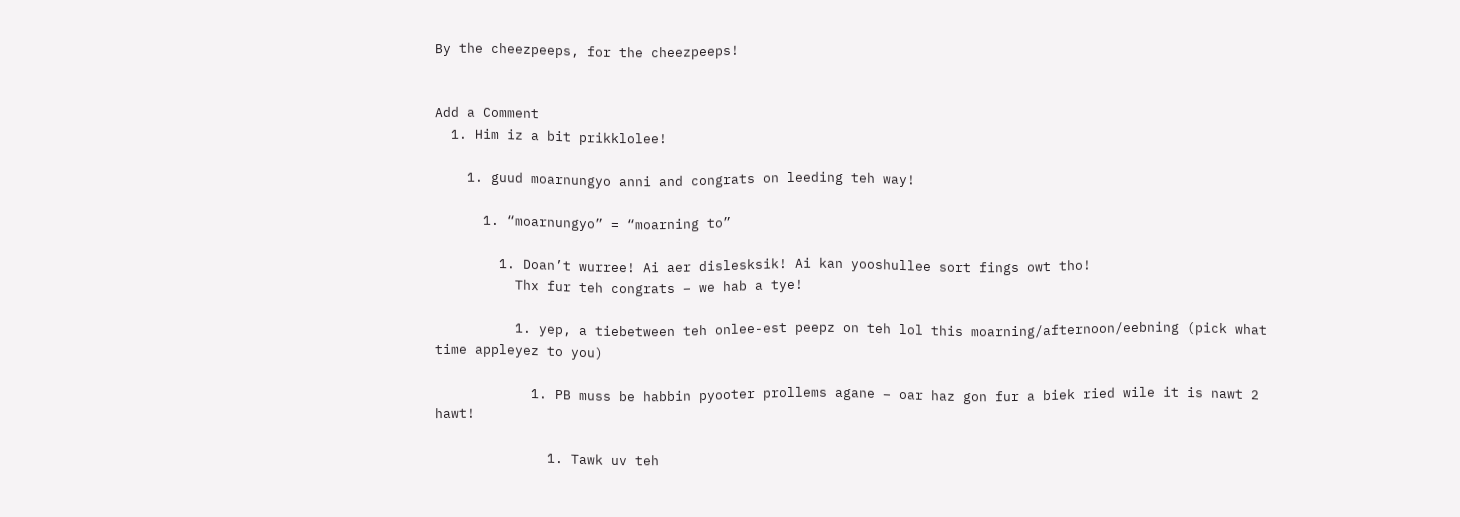By the cheezpeeps, for the cheezpeeps!


Add a Comment
  1. Him iz a bit prikklolee!

    1. guud moarnungyo anni and congrats on leeding teh way!

      1. “moarnungyo” = “moarning to”

        1. Doan’t wurree! Ai aer dislesksik! Ai kan yooshullee sort fings owt tho!
          Thx fur teh congrats – we hab a tye!

          1. yep, a tiebetween teh onlee-est peepz on teh lol this moarning/afternoon/eebning (pick what time appleyez to you)

            1. PB muss be habbin pyooter prollems agane – oar haz gon fur a biek ried wile it is nawt 2 hawt!

              1. Tawk uv teh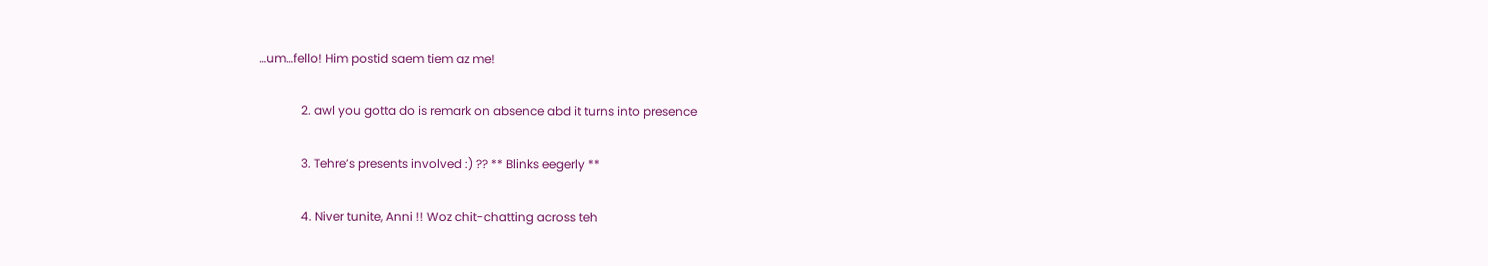…um…fello! Him postid saem tiem az me!

              2. awl you gotta do is remark on absence abd it turns into presence

              3. Tehre’s presents involved :) ?? ** Blinks eegerly **

              4. Niver tunite, Anni !! Woz chit-chatting across teh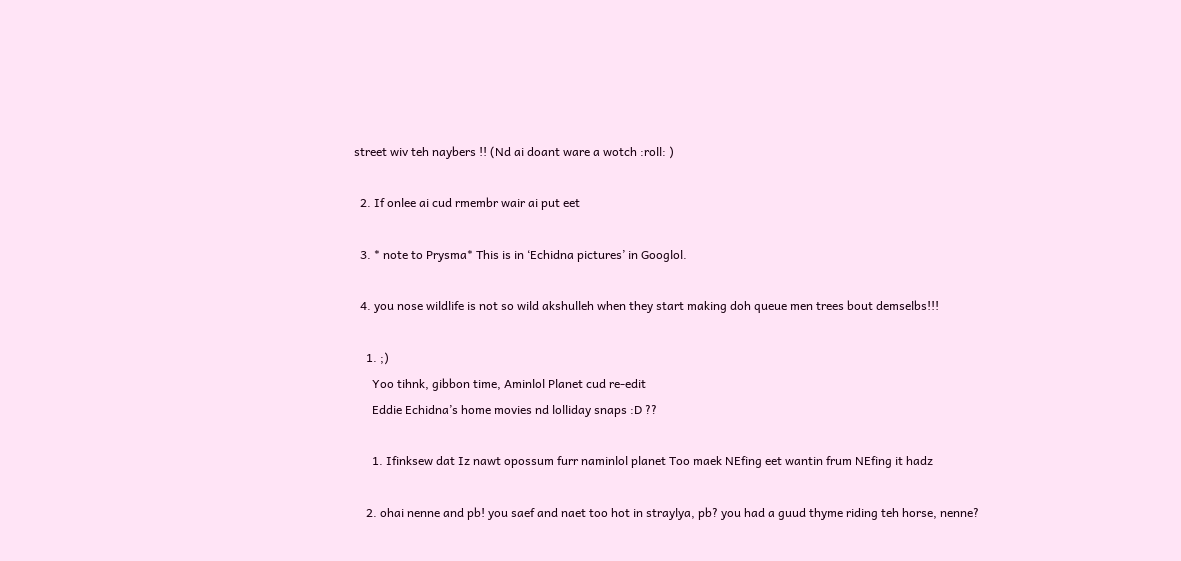street wiv teh naybers !! (Nd ai doant ware a wotch :roll: )

  2. If onlee ai cud rmembr wair ai put eet

  3. * note to Prysma* This is in ‘Echidna pictures’ in Googlol.

  4. you nose wildlife is not so wild akshulleh when they start making doh queue men trees bout demselbs!!!

    1. ;)
      Yoo tihnk, gibbon time, Aminlol Planet cud re-edit
      Eddie Echidna’s home movies nd lolliday snaps :D ??

      1. Ifinksew dat Iz nawt opossum furr naminlol planet Too maek NEfing eet wantin frum NEfing it hadz

    2. ohai nenne and pb! you saef and naet too hot in straylya, pb? you had a guud thyme riding teh horse, nenne?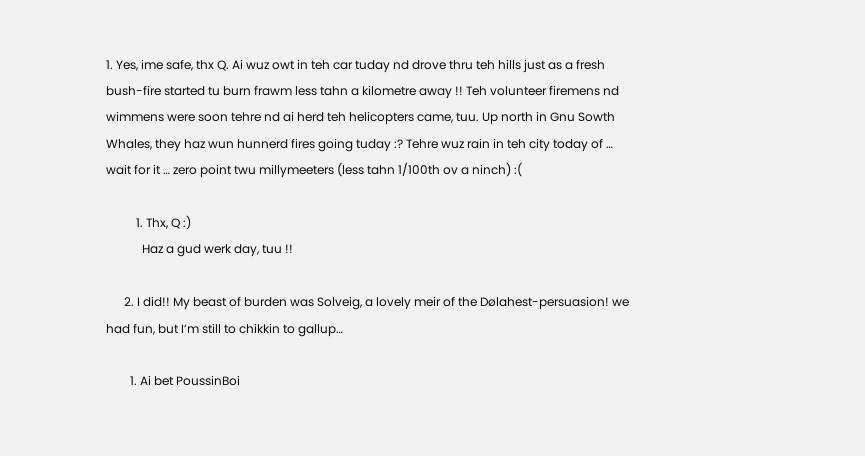1. Yes, ime safe, thx Q. Ai wuz owt in teh car tuday nd drove thru teh hills just as a fresh bush-fire started tu burn frawm less tahn a kilometre away !! Teh volunteer firemens nd wimmens were soon tehre nd ai herd teh helicopters came, tuu. Up north in Gnu Sowth Whales, they haz wun hunnerd fires going tuday :? Tehre wuz rain in teh city today of … wait for it … zero point twu millymeeters (less tahn 1/100th ov a ninch) :(

          1. Thx, Q :)
            Haz a gud werk day, tuu !!

      2. I did!! My beast of burden was Solveig, a lovely meir of the Dølahest-persuasion! we had fun, but I’m still to chikkin to gallup…

        1. Ai bet PoussinBoi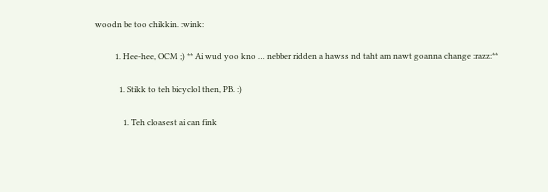woodn be too chikkin. :wink:

          1. Hee-hee, OCM ;) ** Ai wud yoo kno … nebber ridden a hawss nd taht am nawt goanna change :razz:**

            1. Stikk to teh bicyclol then, PB. :)

              1. Teh cloasest ai can fink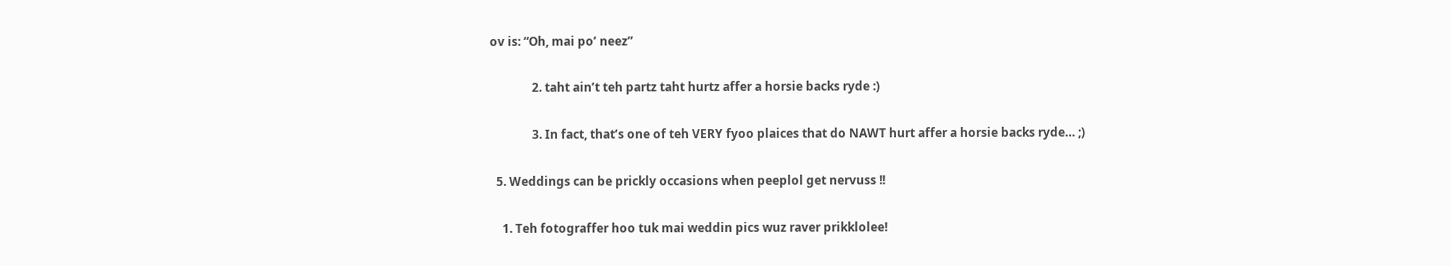ov is: “Oh, mai po’ neez”

              2. taht ain’t teh partz taht hurtz affer a horsie backs ryde :)

              3. In fact, that’s one of teh VERY fyoo plaices that do NAWT hurt affer a horsie backs ryde… ;)

  5. Weddings can be prickly occasions when peeplol get nervuss !!

    1. Teh fotograffer hoo tuk mai weddin pics wuz raver prikklolee!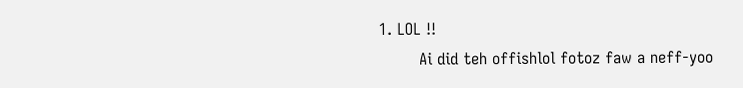1. LOL !!
        Ai did teh offishlol fotoz faw a neff-yoo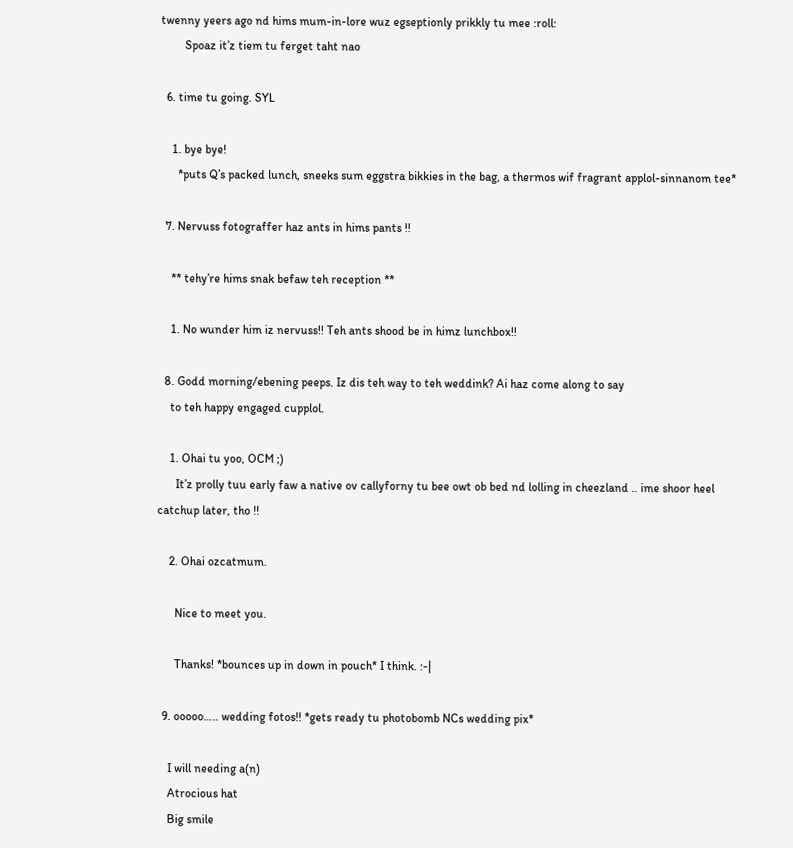twenny yeers ago nd hims mum-in-lore wuz egseptionly prikkly tu mee :roll:
        Spoaz it’z tiem tu ferget taht nao

  6. time tu going. SYL

    1. bye bye!
      *puts Q’s packed lunch, sneeks sum eggstra bikkies in the bag, a thermos wif fragrant applol-sinnanom tee*

  7. Nervuss fotograffer haz ants in hims pants !!

    ** tehy’re hims snak befaw teh reception **

    1. No wunder him iz nervuss!! Teh ants shood be in himz lunchbox!!

  8. Godd morning/ebening peeps. Iz dis teh way to teh weddink? Ai haz come along to say
    to teh happy engaged cupplol.

    1. Ohai tu yoo, OCM ;)
      It’z prolly tuu early faw a native ov callyforny tu bee owt ob bed nd lolling in cheezland .. ime shoor heel catchup later, tho !!

    2. Ohai ozcatmum.

      Nice to meet you.

      Thanks! *bounces up in down in pouch* I think. :-|

  9. ooooo….. wedding fotos!! *gets ready tu photobomb NCs wedding pix*

    I will needing a(n)
    Atrocious hat
    Big smile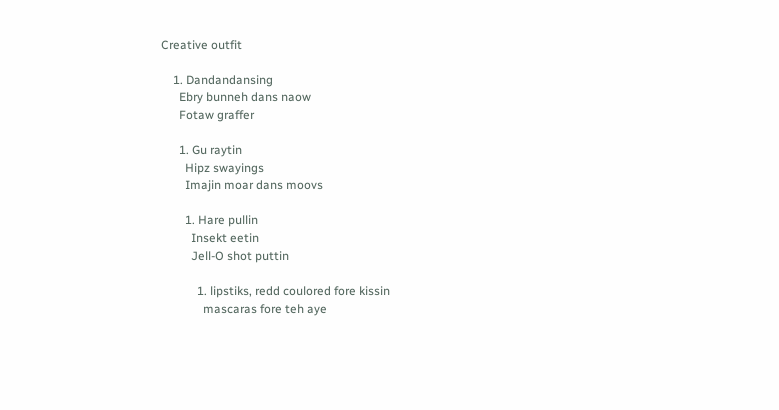Creative outfit

    1. Dandandansing
      Ebry bunneh dans naow
      Fotaw graffer

      1. Gu raytin
        Hipz swayings
        Imajin moar dans moovs

        1. Hare pullin
          Insekt eetin
          Jell-O shot puttin

            1. lipstiks, redd coulored fore kissin
              mascaras fore teh aye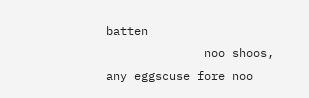batten
              noo shoos, any eggscuse fore noo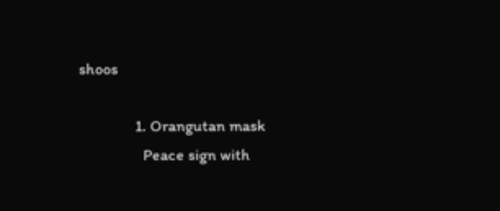shoos

              1. Orangutan mask
                Peace sign with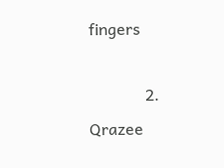fingers

              2. Qrazee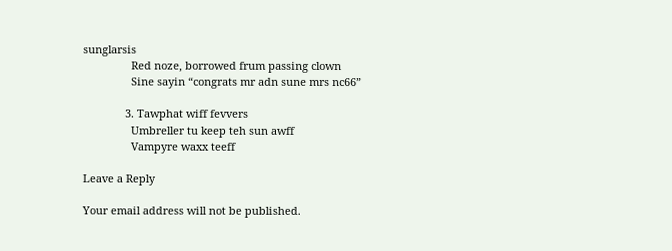sunglarsis
                Red noze, borrowed frum passing clown
                Sine sayin “congrats mr adn sune mrs nc66”

              3. Tawphat wiff fevvers
                Umbreller tu keep teh sun awff
                Vampyre waxx teeff

Leave a Reply

Your email address will not be published.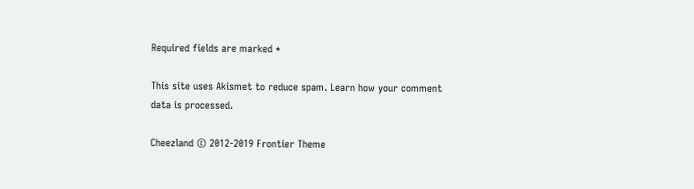Required fields are marked *

This site uses Akismet to reduce spam. Learn how your comment data is processed.

Cheezland © 2012-2019 Frontier Theme